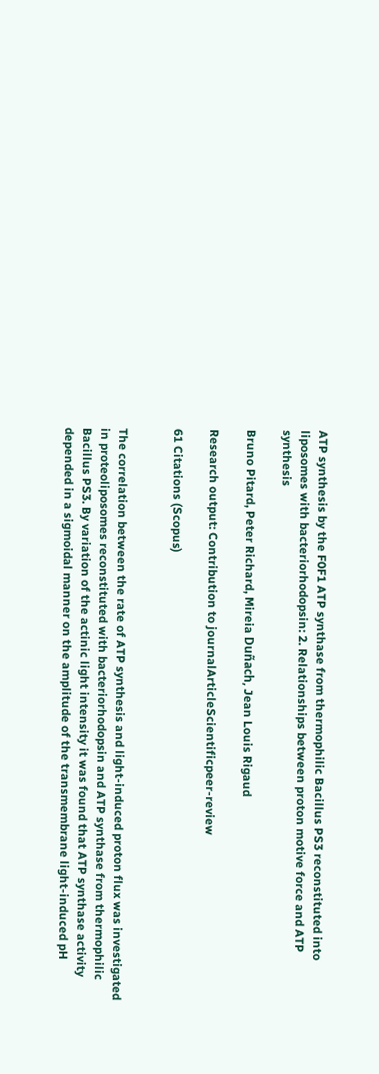ATP synthesis by the F0F1 ATP synthase from thermophilic Bacillus PS3 reconstituted into liposomes with bacteriorhodopsin: 2. Relationships between proton motive force and ATP synthesis

Bruno Pitard, Peter Richard, Mireia Duñach, Jean Louis Rigaud

Research output: Contribution to journalArticleScientificpeer-review

61 Citations (Scopus)


The correlation between the rate of ATP synthesis and light-induced proton flux was investigated in proteoliposomes reconstituted with bacteriorhodopsin and ATP synthase from thermophilic Bacillus PS3. By variation of the actinic light intensity it was found that ATP synthase activity depended in a sigmoidal manner on the amplitude of the transmembrane light-induced pH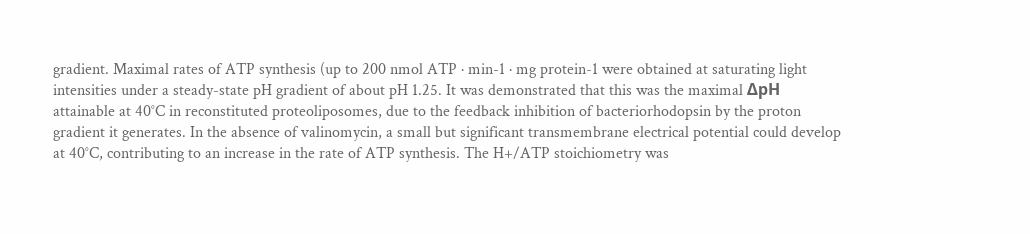gradient. Maximal rates of ATP synthesis (up to 200 nmol ATP · min-1 · mg protein-1 were obtained at saturating light intensities under a steady-state pH gradient of about pH 1.25. It was demonstrated that this was the maximal ΔpH attainable at 40°C in reconstituted proteoliposomes, due to the feedback inhibition of bacteriorhodopsin by the proton gradient it generates. In the absence of valinomycin, a small but significant transmembrane electrical potential could develop at 40°C, contributing to an increase in the rate of ATP synthesis. The H+/ATP stoichiometry was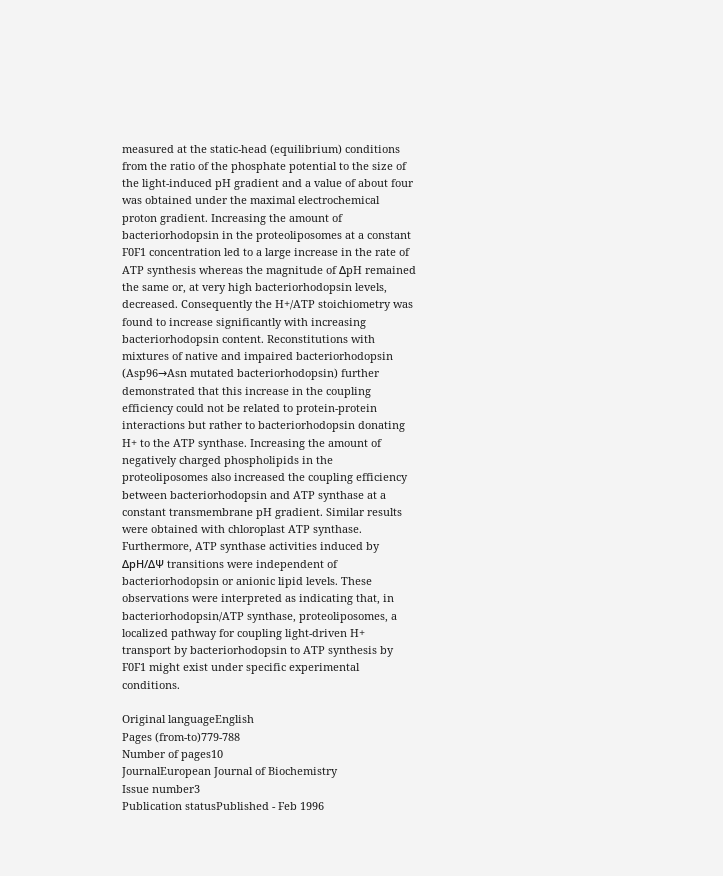measured at the static-head (equilibrium) conditions from the ratio of the phosphate potential to the size of the light-induced pH gradient and a value of about four was obtained under the maximal electrochemical proton gradient. Increasing the amount of bacteriorhodopsin in the proteoliposomes at a constant F0F1 concentration led to a large increase in the rate of ATP synthesis whereas the magnitude of ΔpH remained the same or, at very high bacteriorhodopsin levels, decreased. Consequently the H+/ATP stoichiometry was found to increase significantly with increasing bacteriorhodopsin content. Reconstitutions with mixtures of native and impaired bacteriorhodopsin (Asp96→Asn mutated bacteriorhodopsin) further demonstrated that this increase in the coupling efficiency could not be related to protein-protein interactions but rather to bacteriorhodopsin donating H+ to the ATP synthase. Increasing the amount of negatively charged phospholipids in the proteoliposomes also increased the coupling efficiency between bacteriorhodopsin and ATP synthase at a constant transmembrane pH gradient. Similar results were obtained with chloroplast ATP synthase. Furthermore, ATP synthase activities induced by ΔpH/ΔΨ transitions were independent of bacteriorhodopsin or anionic lipid levels. These observations were interpreted as indicating that, in bacteriorhodopsin/ATP synthase, proteoliposomes, a localized pathway for coupling light-driven H+ transport by bacteriorhodopsin to ATP synthesis by F0F1 might exist under specific experimental conditions.

Original languageEnglish
Pages (from-to)779-788
Number of pages10
JournalEuropean Journal of Biochemistry
Issue number3
Publication statusPublished - Feb 1996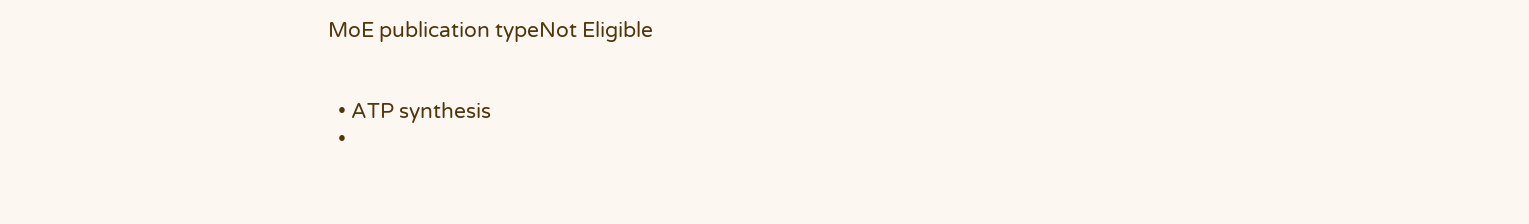MoE publication typeNot Eligible


  • ATP synthesis
  •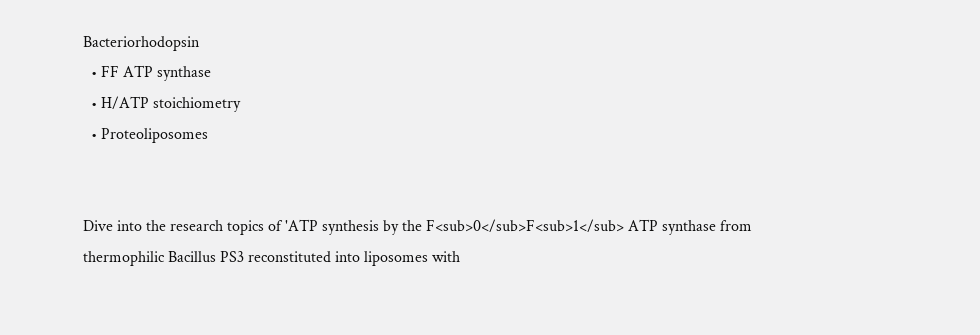Bacteriorhodopsin
  • FF ATP synthase
  • H/ATP stoichiometry
  • Proteoliposomes


Dive into the research topics of 'ATP synthesis by the F<sub>0</sub>F<sub>1</sub> ATP synthase from thermophilic Bacillus PS3 reconstituted into liposomes with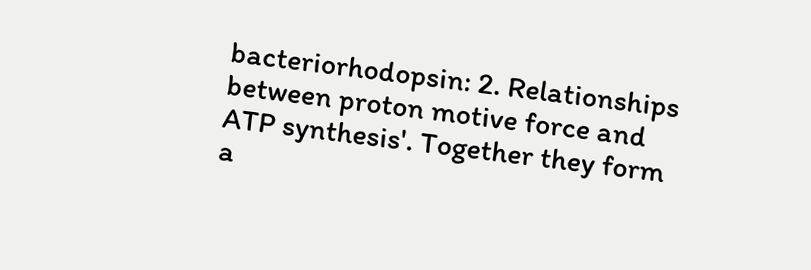bacteriorhodopsin: 2. Relationships between proton motive force and ATP synthesis'. Together they form a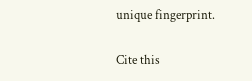unique fingerprint.

Cite this